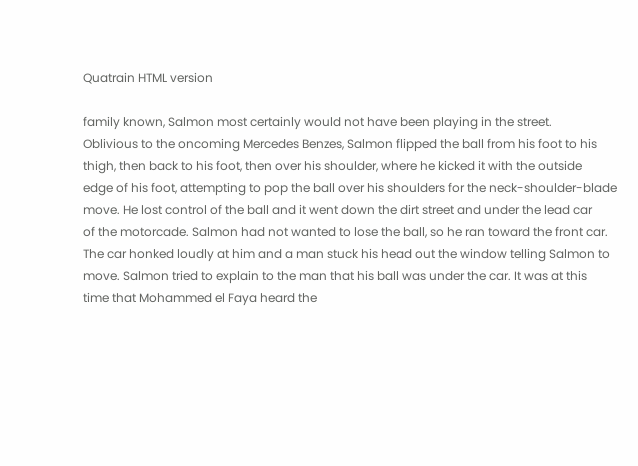Quatrain HTML version

family known, Salmon most certainly would not have been playing in the street.
Oblivious to the oncoming Mercedes Benzes, Salmon flipped the ball from his foot to his
thigh, then back to his foot, then over his shoulder, where he kicked it with the outside
edge of his foot, attempting to pop the ball over his shoulders for the neck-shoulder-blade
move. He lost control of the ball and it went down the dirt street and under the lead car
of the motorcade. Salmon had not wanted to lose the ball, so he ran toward the front car.
The car honked loudly at him and a man stuck his head out the window telling Salmon to
move. Salmon tried to explain to the man that his ball was under the car. It was at this
time that Mohammed el Faya heard the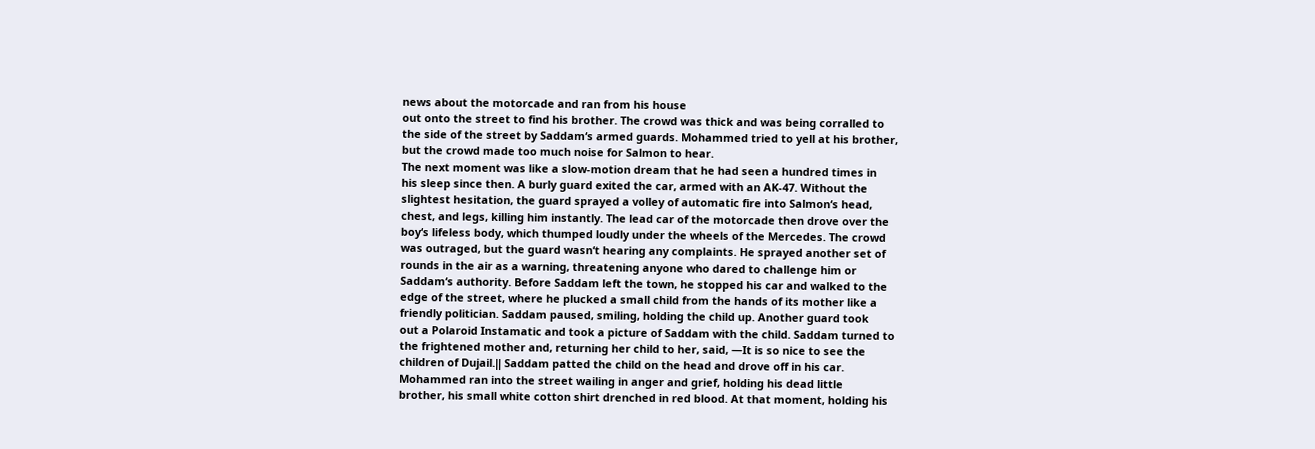news about the motorcade and ran from his house
out onto the street to find his brother. The crowd was thick and was being corralled to
the side of the street by Saddam‘s armed guards. Mohammed tried to yell at his brother,
but the crowd made too much noise for Salmon to hear.
The next moment was like a slow-motion dream that he had seen a hundred times in
his sleep since then. A burly guard exited the car, armed with an AK-47. Without the
slightest hesitation, the guard sprayed a volley of automatic fire into Salmon‘s head,
chest, and legs, killing him instantly. The lead car of the motorcade then drove over the
boy‘s lifeless body, which thumped loudly under the wheels of the Mercedes. The crowd
was outraged, but the guard wasn‘t hearing any complaints. He sprayed another set of
rounds in the air as a warning, threatening anyone who dared to challenge him or
Saddam‘s authority. Before Saddam left the town, he stopped his car and walked to the
edge of the street, where he plucked a small child from the hands of its mother like a
friendly politician. Saddam paused, smiling, holding the child up. Another guard took
out a Polaroid Instamatic and took a picture of Saddam with the child. Saddam turned to
the frightened mother and, returning her child to her, said, ―It is so nice to see the
children of Dujail.‖ Saddam patted the child on the head and drove off in his car.
Mohammed ran into the street wailing in anger and grief, holding his dead little
brother, his small white cotton shirt drenched in red blood. At that moment, holding his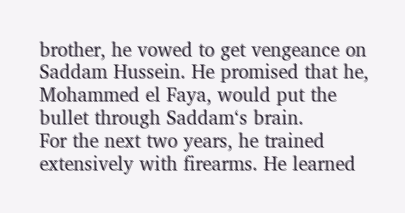brother, he vowed to get vengeance on Saddam Hussein. He promised that he,
Mohammed el Faya, would put the bullet through Saddam‘s brain.
For the next two years, he trained extensively with firearms. He learned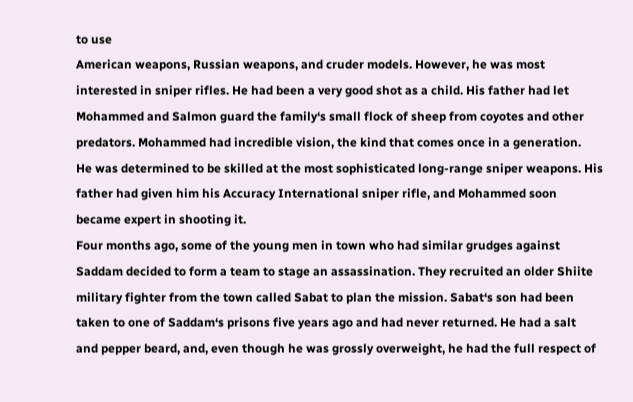to use
American weapons, Russian weapons, and cruder models. However, he was most
interested in sniper rifles. He had been a very good shot as a child. His father had let
Mohammed and Salmon guard the family‘s small flock of sheep from coyotes and other
predators. Mohammed had incredible vision, the kind that comes once in a generation.
He was determined to be skilled at the most sophisticated long-range sniper weapons. His
father had given him his Accuracy International sniper rifle, and Mohammed soon
became expert in shooting it.
Four months ago, some of the young men in town who had similar grudges against
Saddam decided to form a team to stage an assassination. They recruited an older Shiite
military fighter from the town called Sabat to plan the mission. Sabat‘s son had been
taken to one of Saddam‘s prisons five years ago and had never returned. He had a salt
and pepper beard, and, even though he was grossly overweight, he had the full respect of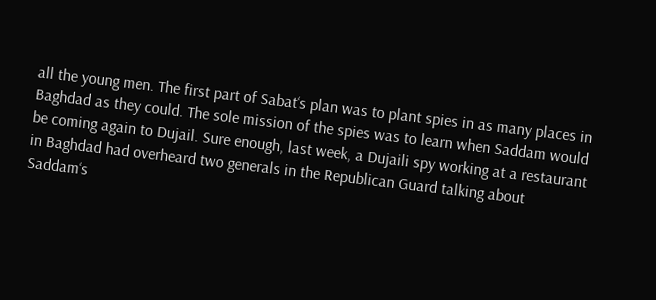all the young men. The first part of Sabat‘s plan was to plant spies in as many places in
Baghdad as they could. The sole mission of the spies was to learn when Saddam would
be coming again to Dujail. Sure enough, last week, a Dujaili spy working at a restaurant
in Baghdad had overheard two generals in the Republican Guard talking about Saddam‘s